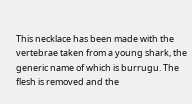This necklace has been made with the vertebrae taken from a young shark, the generic name of which is burrugu. The flesh is removed and the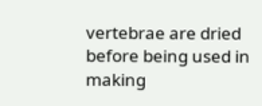vertebrae are dried before being used in making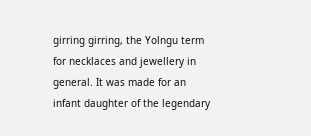girring girring, the Yolngu term for necklaces and jewellery in general. It was made for an infant daughter of the legendary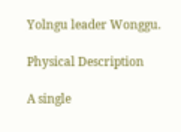Yolngu leader Wonggu.

Physical Description

A single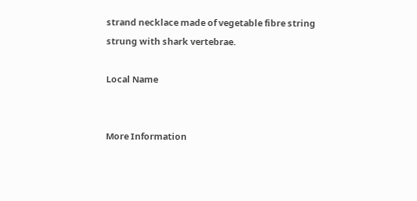strand necklace made of vegetable fibre string strung with shark vertebrae.

Local Name


More Information